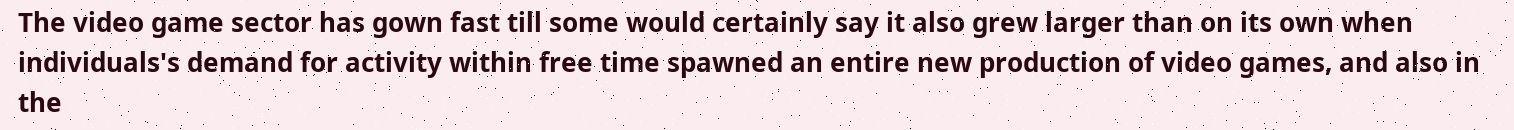The video game sector has gown fast till some would certainly say it also grew larger than on its own when individuals's demand for activity within free time spawned an entire new production of video games, and also in the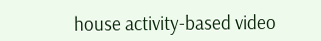house activity-based video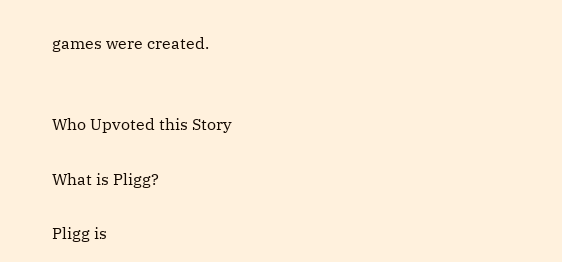games were created.


Who Upvoted this Story

What is Pligg?

Pligg is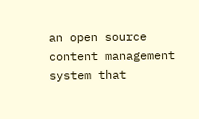an open source content management system that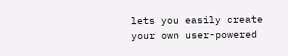lets you easily create your own user-powered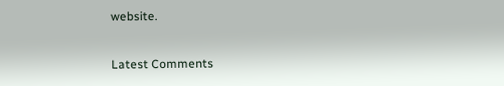website.

Latest Comments